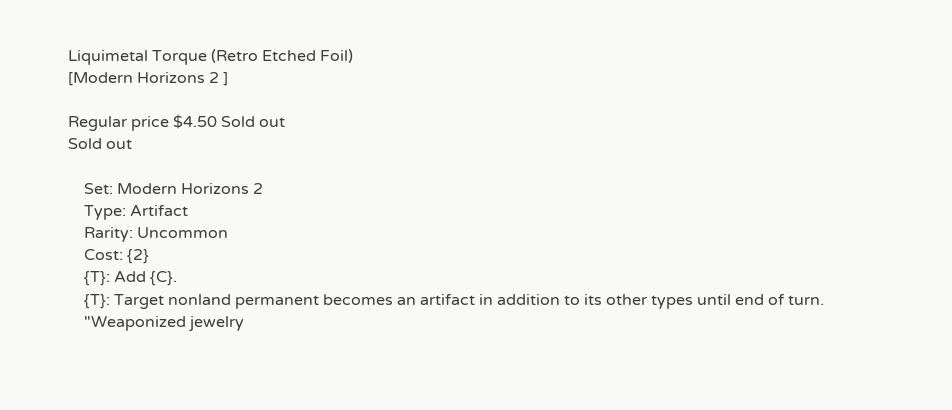Liquimetal Torque (Retro Etched Foil)
[Modern Horizons 2 ]

Regular price $4.50 Sold out
Sold out

    Set: Modern Horizons 2
    Type: Artifact
    Rarity: Uncommon
    Cost: {2}
    {T}: Add {C}.
    {T}: Target nonland permanent becomes an artifact in addition to its other types until end of turn.
    "Weaponized jewelry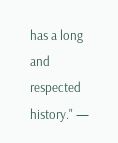has a long and respected history." —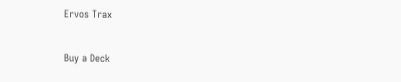Ervos Trax

Buy a Deck